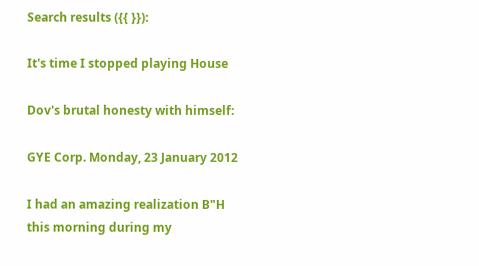Search results ({{ }}):

It's time I stopped playing House

Dov's brutal honesty with himself:

GYE Corp. Monday, 23 January 2012

I had an amazing realization B"H this morning during my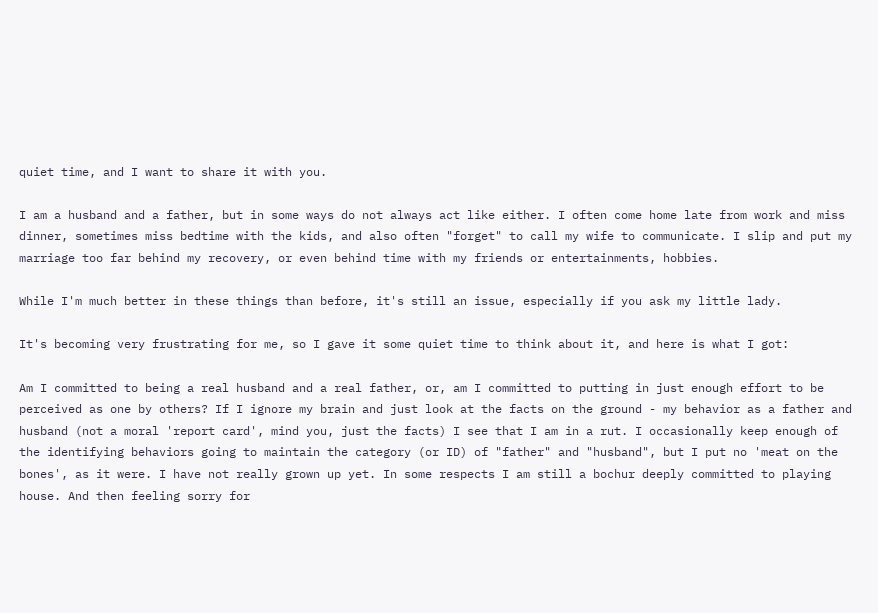quiet time, and I want to share it with you.

I am a husband and a father, but in some ways do not always act like either. I often come home late from work and miss dinner, sometimes miss bedtime with the kids, and also often "forget" to call my wife to communicate. I slip and put my marriage too far behind my recovery, or even behind time with my friends or entertainments, hobbies.

While I'm much better in these things than before, it's still an issue, especially if you ask my little lady.

It's becoming very frustrating for me, so I gave it some quiet time to think about it, and here is what I got:

Am I committed to being a real husband and a real father, or, am I committed to putting in just enough effort to be perceived as one by others? If I ignore my brain and just look at the facts on the ground - my behavior as a father and husband (not a moral 'report card', mind you, just the facts) I see that I am in a rut. I occasionally keep enough of the identifying behaviors going to maintain the category (or ID) of "father" and "husband", but I put no 'meat on the bones', as it were. I have not really grown up yet. In some respects I am still a bochur deeply committed to playing house. And then feeling sorry for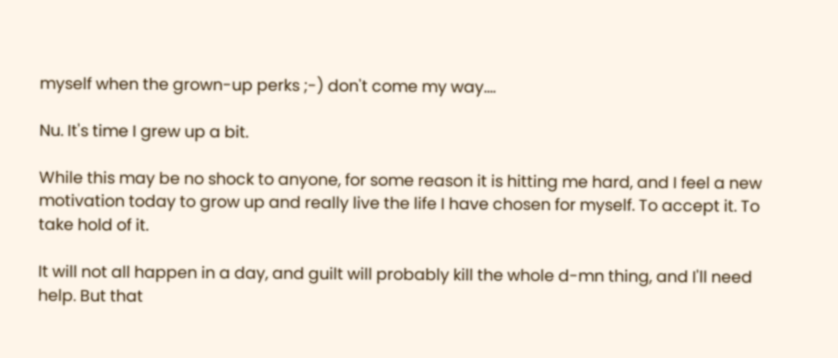myself when the grown-up perks ;-) don't come my way....

Nu. It's time I grew up a bit.

While this may be no shock to anyone, for some reason it is hitting me hard, and I feel a new motivation today to grow up and really live the life I have chosen for myself. To accept it. To take hold of it.

It will not all happen in a day, and guilt will probably kill the whole d-mn thing, and I'll need help. But that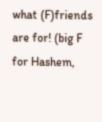what (F)friends are for! (big F for Hashem,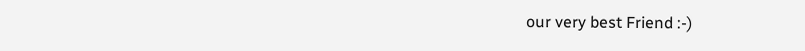our very best Friend :-)